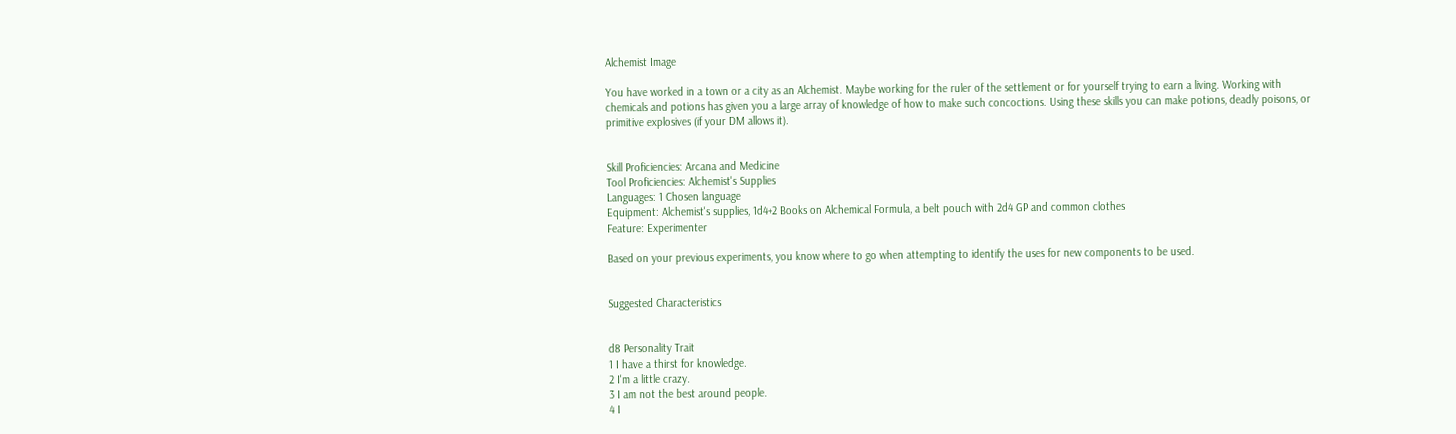Alchemist Image

You have worked in a town or a city as an Alchemist. Maybe working for the ruler of the settlement or for yourself trying to earn a living. Working with chemicals and potions has given you a large array of knowledge of how to make such concoctions. Using these skills you can make potions, deadly poisons, or primitive explosives (if your DM allows it).


Skill Proficiencies: Arcana and Medicine
Tool Proficiencies: Alchemist's Supplies
Languages: 1 Chosen language
Equipment: Alchemist's supplies, 1d4+2 Books on Alchemical Formula, a belt pouch with 2d4 GP and common clothes
Feature: Experimenter

Based on your previous experiments, you know where to go when attempting to identify the uses for new components to be used.


Suggested Characteristics


d8 Personality Trait
1 I have a thirst for knowledge.
2 I'm a little crazy.
3 I am not the best around people.
4 I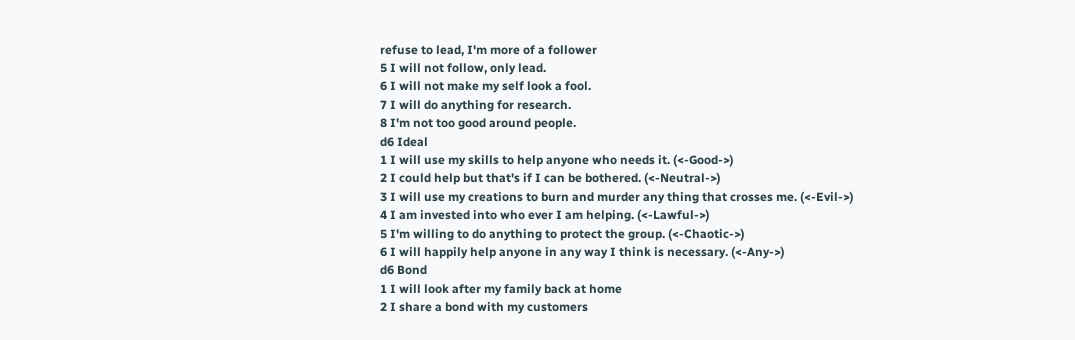refuse to lead, I'm more of a follower
5 I will not follow, only lead.
6 I will not make my self look a fool.
7 I will do anything for research.
8 I'm not too good around people.
d6 Ideal
1 I will use my skills to help anyone who needs it. (<-Good->)
2 I could help but that's if I can be bothered. (<-Neutral->)
3 I will use my creations to burn and murder any thing that crosses me. (<-Evil->)
4 I am invested into who ever I am helping. (<-Lawful->)
5 I'm willing to do anything to protect the group. (<-Chaotic->)
6 I will happily help anyone in any way I think is necessary. (<-Any->)
d6 Bond
1 I will look after my family back at home
2 I share a bond with my customers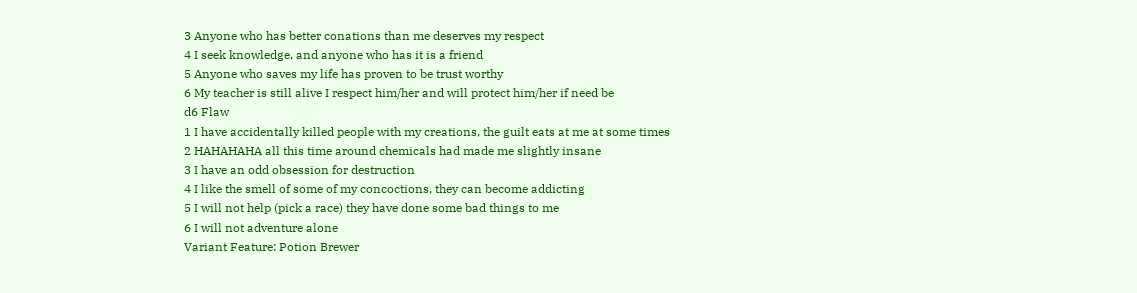3 Anyone who has better conations than me deserves my respect
4 I seek knowledge, and anyone who has it is a friend
5 Anyone who saves my life has proven to be trust worthy
6 My teacher is still alive I respect him/her and will protect him/her if need be
d6 Flaw
1 I have accidentally killed people with my creations, the guilt eats at me at some times
2 HAHAHAHA all this time around chemicals had made me slightly insane
3 I have an odd obsession for destruction
4 I like the smell of some of my concoctions, they can become addicting
5 I will not help (pick a race) they have done some bad things to me
6 I will not adventure alone
Variant Feature: Potion Brewer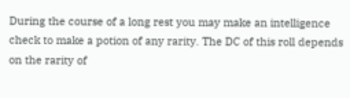During the course of a long rest you may make an intelligence check to make a potion of any rarity. The DC of this roll depends on the rarity of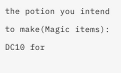the potion you intend to make(Magic items): DC10 for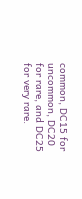common, DC15 for uncommon, DC20 for rare, and DC25 for very rare.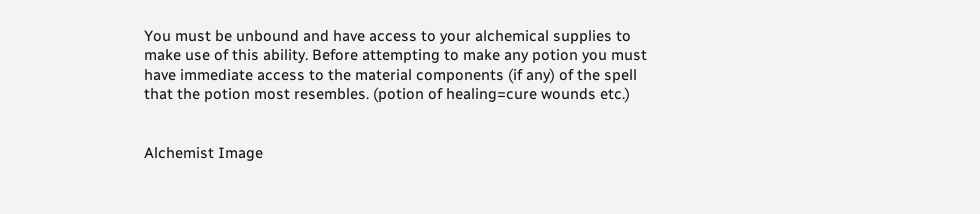You must be unbound and have access to your alchemical supplies to make use of this ability. Before attempting to make any potion you must have immediate access to the material components (if any) of the spell that the potion most resembles. (potion of healing=cure wounds etc.)


Alchemist Image